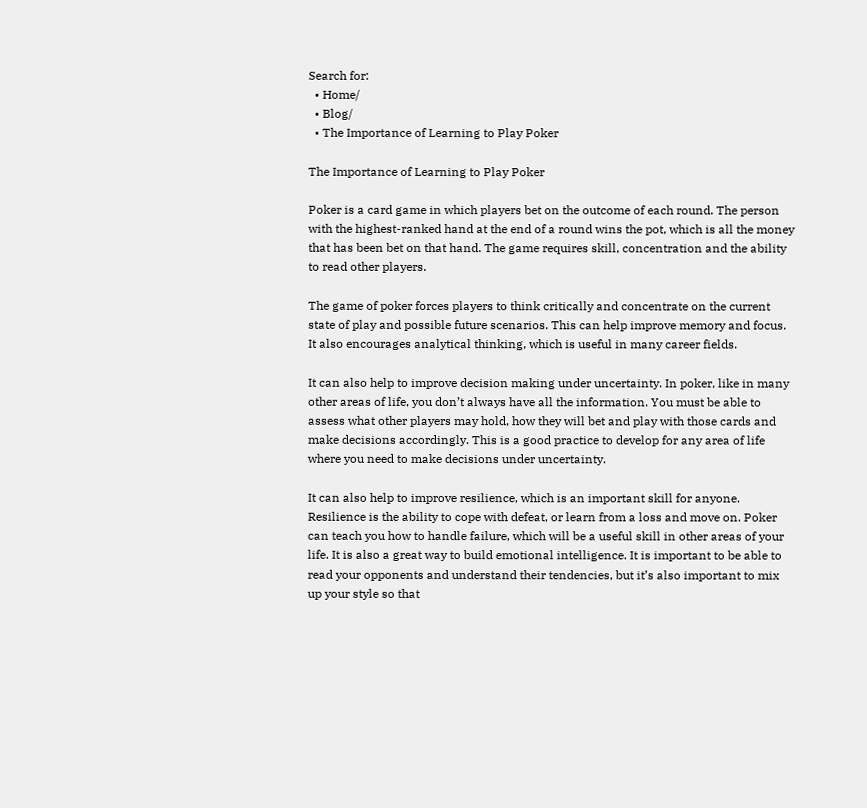Search for:
  • Home/
  • Blog/
  • The Importance of Learning to Play Poker

The Importance of Learning to Play Poker

Poker is a card game in which players bet on the outcome of each round. The person with the highest-ranked hand at the end of a round wins the pot, which is all the money that has been bet on that hand. The game requires skill, concentration and the ability to read other players.

The game of poker forces players to think critically and concentrate on the current state of play and possible future scenarios. This can help improve memory and focus. It also encourages analytical thinking, which is useful in many career fields.

It can also help to improve decision making under uncertainty. In poker, like in many other areas of life, you don’t always have all the information. You must be able to assess what other players may hold, how they will bet and play with those cards and make decisions accordingly. This is a good practice to develop for any area of life where you need to make decisions under uncertainty.

It can also help to improve resilience, which is an important skill for anyone. Resilience is the ability to cope with defeat, or learn from a loss and move on. Poker can teach you how to handle failure, which will be a useful skill in other areas of your life. It is also a great way to build emotional intelligence. It is important to be able to read your opponents and understand their tendencies, but it’s also important to mix up your style so that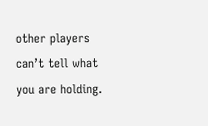other players can’t tell what you are holding.